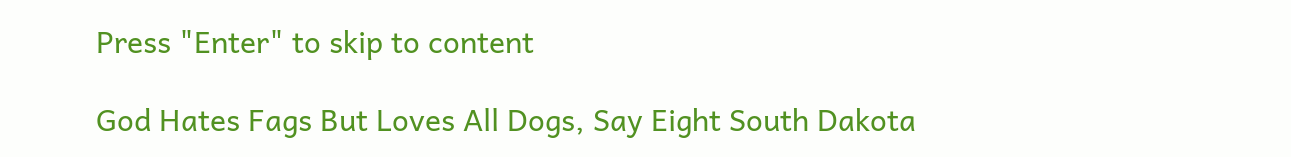Press "Enter" to skip to content

God Hates Fags But Loves All Dogs, Say Eight South Dakota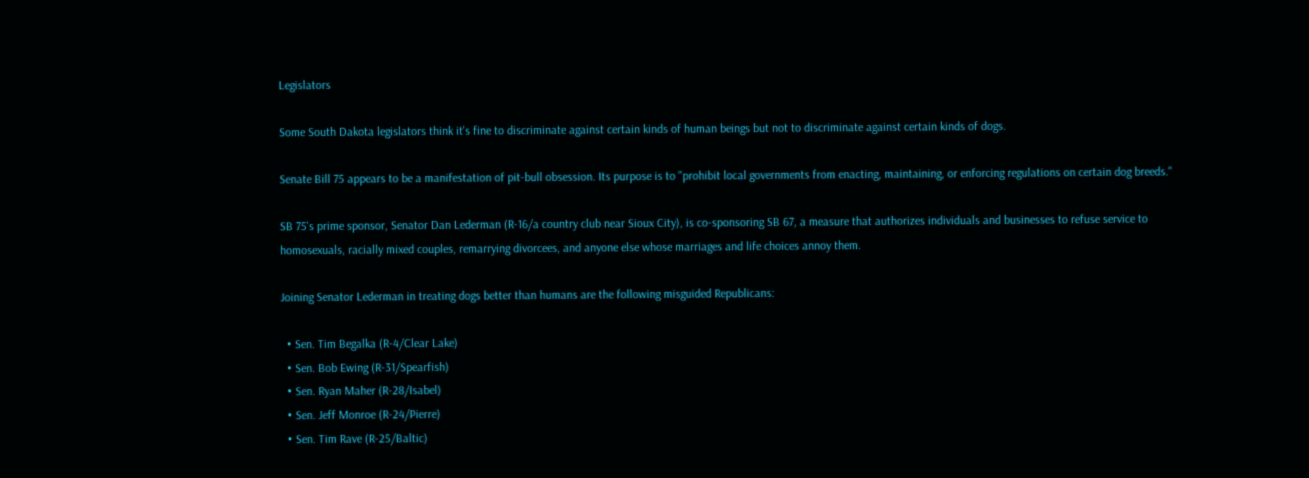Legislators

Some South Dakota legislators think it's fine to discriminate against certain kinds of human beings but not to discriminate against certain kinds of dogs.

Senate Bill 75 appears to be a manifestation of pit-bull obsession. Its purpose is to "prohibit local governments from enacting, maintaining, or enforcing regulations on certain dog breeds."

SB 75's prime sponsor, Senator Dan Lederman (R-16/a country club near Sioux City), is co-sponsoring SB 67, a measure that authorizes individuals and businesses to refuse service to homosexuals, racially mixed couples, remarrying divorcees, and anyone else whose marriages and life choices annoy them.

Joining Senator Lederman in treating dogs better than humans are the following misguided Republicans:

  • Sen. Tim Begalka (R-4/Clear Lake)
  • Sen. Bob Ewing (R-31/Spearfish)
  • Sen. Ryan Maher (R-28/Isabel)
  • Sen. Jeff Monroe (R-24/Pierre)
  • Sen. Tim Rave (R-25/Baltic)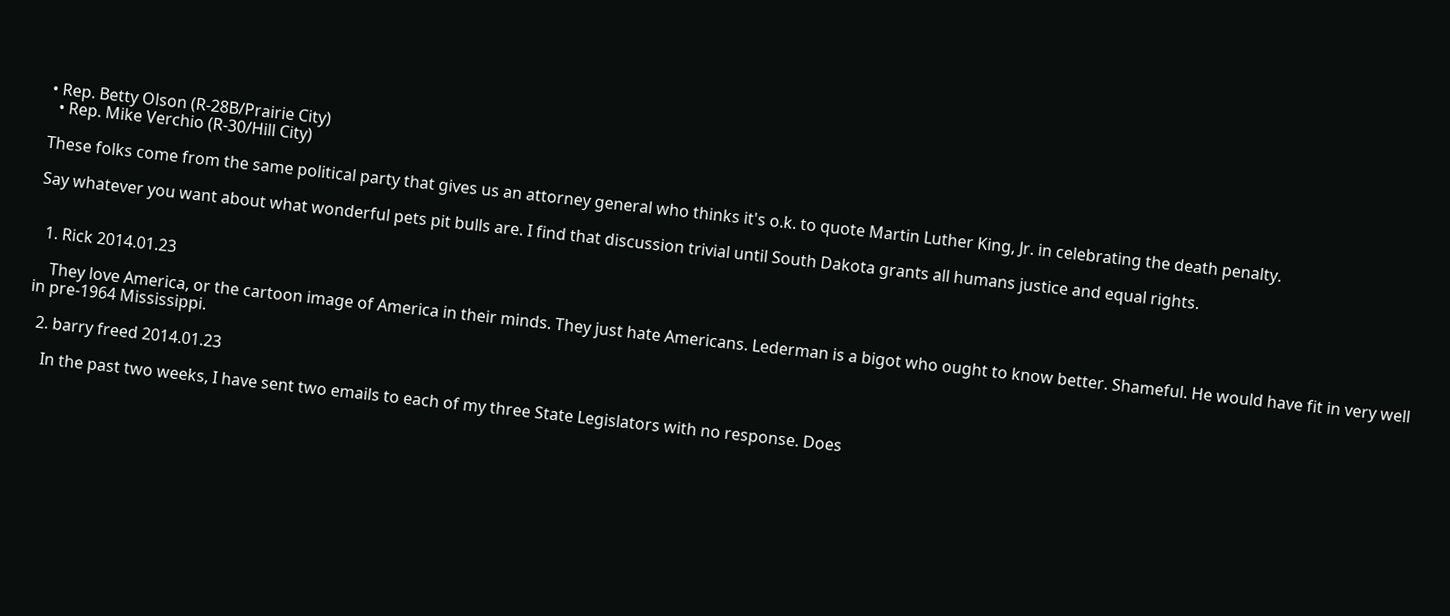• Rep. Betty Olson (R-28B/Prairie City)
  • Rep. Mike Verchio (R-30/Hill City)

These folks come from the same political party that gives us an attorney general who thinks it's o.k. to quote Martin Luther King, Jr. in celebrating the death penalty.

Say whatever you want about what wonderful pets pit bulls are. I find that discussion trivial until South Dakota grants all humans justice and equal rights.


  1. Rick 2014.01.23

    They love America, or the cartoon image of America in their minds. They just hate Americans. Lederman is a bigot who ought to know better. Shameful. He would have fit in very well in pre-1964 Mississippi.

  2. barry freed 2014.01.23

    In the past two weeks, I have sent two emails to each of my three State Legislators with no response. Does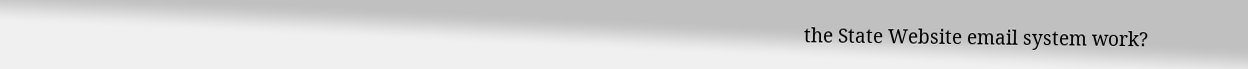the State Website email system work?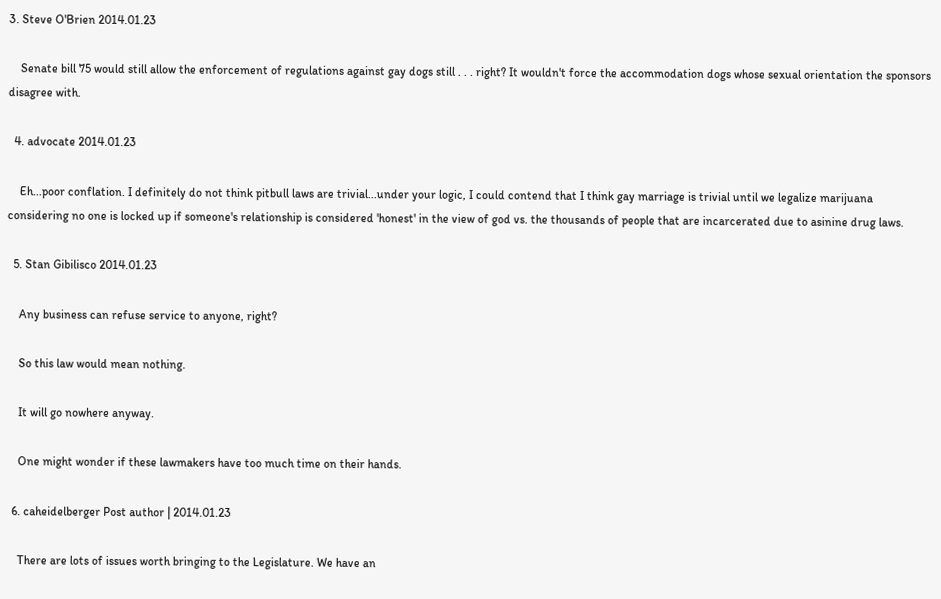3. Steve O'Brien 2014.01.23

    Senate bill 75 would still allow the enforcement of regulations against gay dogs still . . . right? It wouldn't force the accommodation dogs whose sexual orientation the sponsors disagree with.

  4. advocate 2014.01.23

    Eh...poor conflation. I definitely do not think pitbull laws are trivial...under your logic, I could contend that I think gay marriage is trivial until we legalize marijuana considering no one is locked up if someone's relationship is considered 'honest' in the view of god vs. the thousands of people that are incarcerated due to asinine drug laws.

  5. Stan Gibilisco 2014.01.23

    Any business can refuse service to anyone, right?

    So this law would mean nothing.

    It will go nowhere anyway.

    One might wonder if these lawmakers have too much time on their hands.

  6. caheidelberger Post author | 2014.01.23

    There are lots of issues worth bringing to the Legislature. We have an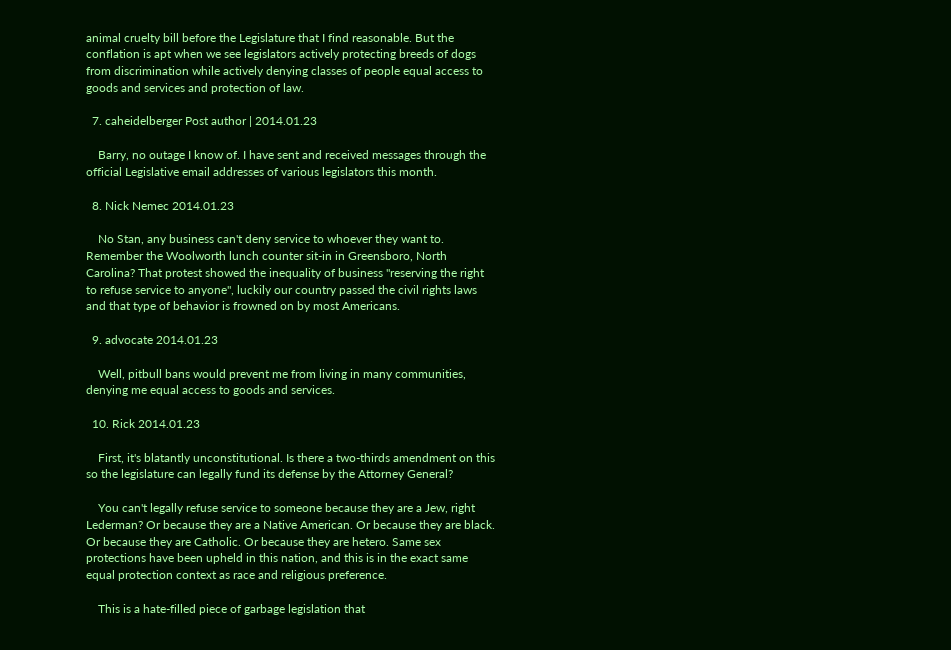animal cruelty bill before the Legislature that I find reasonable. But the conflation is apt when we see legislators actively protecting breeds of dogs from discrimination while actively denying classes of people equal access to goods and services and protection of law.

  7. caheidelberger Post author | 2014.01.23

    Barry, no outage I know of. I have sent and received messages through the official Legislative email addresses of various legislators this month.

  8. Nick Nemec 2014.01.23

    No Stan, any business can't deny service to whoever they want to. Remember the Woolworth lunch counter sit-in in Greensboro, North Carolina? That protest showed the inequality of business "reserving the right to refuse service to anyone", luckily our country passed the civil rights laws and that type of behavior is frowned on by most Americans.

  9. advocate 2014.01.23

    Well, pitbull bans would prevent me from living in many communities, denying me equal access to goods and services.

  10. Rick 2014.01.23

    First, it's blatantly unconstitutional. Is there a two-thirds amendment on this so the legislature can legally fund its defense by the Attorney General?

    You can't legally refuse service to someone because they are a Jew, right Lederman? Or because they are a Native American. Or because they are black. Or because they are Catholic. Or because they are hetero. Same sex protections have been upheld in this nation, and this is in the exact same equal protection context as race and religious preference.

    This is a hate-filled piece of garbage legislation that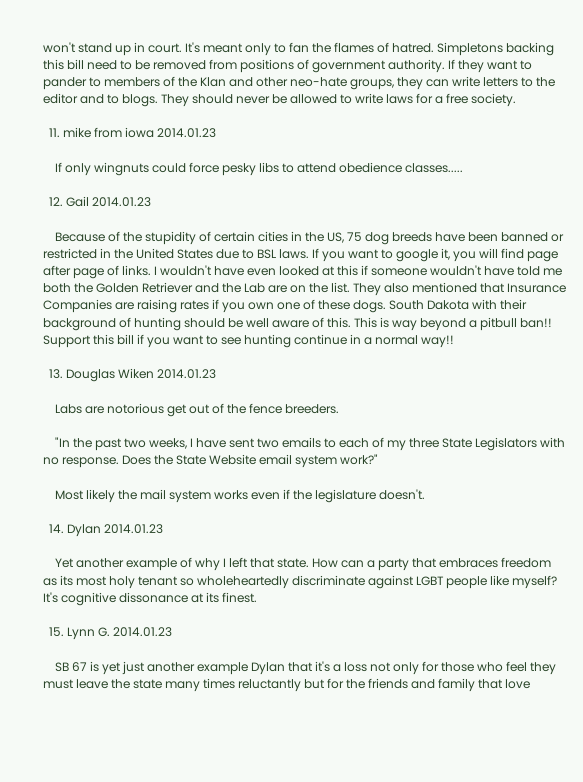won't stand up in court. It's meant only to fan the flames of hatred. Simpletons backing this bill need to be removed from positions of government authority. If they want to pander to members of the Klan and other neo-hate groups, they can write letters to the editor and to blogs. They should never be allowed to write laws for a free society.

  11. mike from iowa 2014.01.23

    If only wingnuts could force pesky libs to attend obedience classes.....

  12. Gail 2014.01.23

    Because of the stupidity of certain cities in the US, 75 dog breeds have been banned or restricted in the United States due to BSL laws. If you want to google it, you will find page after page of links. I wouldn't have even looked at this if someone wouldn't have told me both the Golden Retriever and the Lab are on the list. They also mentioned that Insurance Companies are raising rates if you own one of these dogs. South Dakota with their background of hunting should be well aware of this. This is way beyond a pitbull ban!! Support this bill if you want to see hunting continue in a normal way!!

  13. Douglas Wiken 2014.01.23

    Labs are notorious get out of the fence breeders.

    "In the past two weeks, I have sent two emails to each of my three State Legislators with no response. Does the State Website email system work?"

    Most likely the mail system works even if the legislature doesn't.

  14. Dylan 2014.01.23

    Yet another example of why I left that state. How can a party that embraces freedom as its most holy tenant so wholeheartedly discriminate against LGBT people like myself? It's cognitive dissonance at its finest.

  15. Lynn G. 2014.01.23

    SB 67 is yet just another example Dylan that it's a loss not only for those who feel they must leave the state many times reluctantly but for the friends and family that love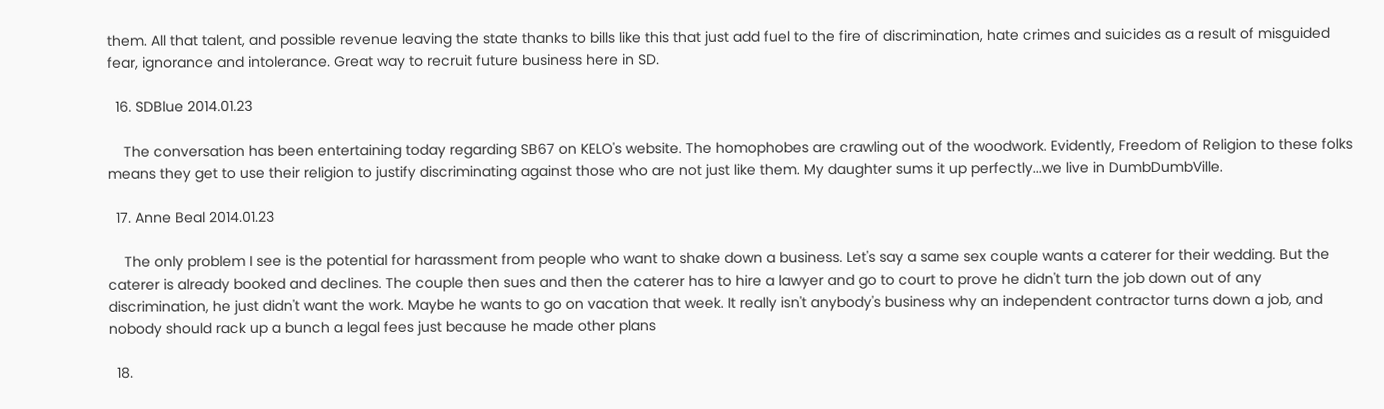them. All that talent, and possible revenue leaving the state thanks to bills like this that just add fuel to the fire of discrimination, hate crimes and suicides as a result of misguided fear, ignorance and intolerance. Great way to recruit future business here in SD.

  16. SDBlue 2014.01.23

    The conversation has been entertaining today regarding SB67 on KELO's website. The homophobes are crawling out of the woodwork. Evidently, Freedom of Religion to these folks means they get to use their religion to justify discriminating against those who are not just like them. My daughter sums it up perfectly...we live in DumbDumbVille.

  17. Anne Beal 2014.01.23

    The only problem I see is the potential for harassment from people who want to shake down a business. Let's say a same sex couple wants a caterer for their wedding. But the caterer is already booked and declines. The couple then sues and then the caterer has to hire a lawyer and go to court to prove he didn't turn the job down out of any discrimination, he just didn't want the work. Maybe he wants to go on vacation that week. It really isn't anybody's business why an independent contractor turns down a job, and nobody should rack up a bunch a legal fees just because he made other plans

  18.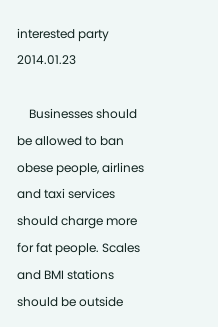interested party 2014.01.23

    Businesses should be allowed to ban obese people, airlines and taxi services should charge more for fat people. Scales and BMI stations should be outside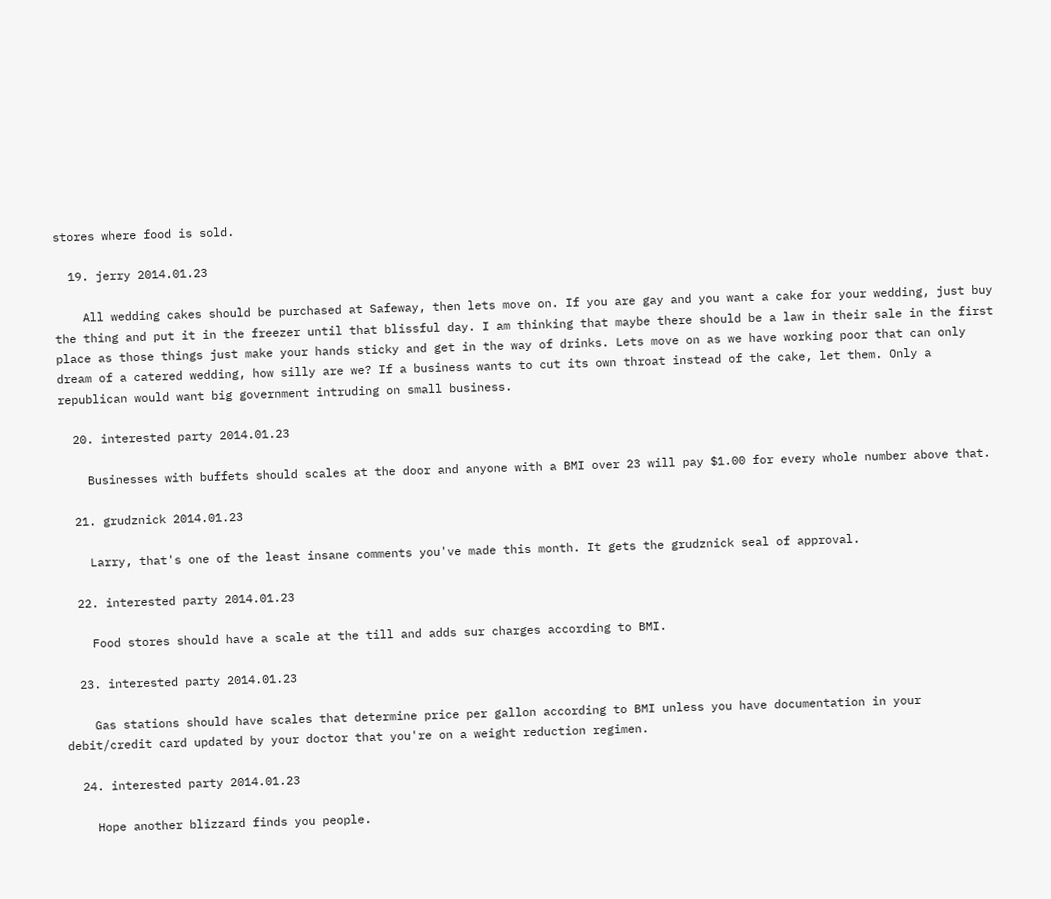stores where food is sold.

  19. jerry 2014.01.23

    All wedding cakes should be purchased at Safeway, then lets move on. If you are gay and you want a cake for your wedding, just buy the thing and put it in the freezer until that blissful day. I am thinking that maybe there should be a law in their sale in the first place as those things just make your hands sticky and get in the way of drinks. Lets move on as we have working poor that can only dream of a catered wedding, how silly are we? If a business wants to cut its own throat instead of the cake, let them. Only a republican would want big government intruding on small business.

  20. interested party 2014.01.23

    Businesses with buffets should scales at the door and anyone with a BMI over 23 will pay $1.00 for every whole number above that.

  21. grudznick 2014.01.23

    Larry, that's one of the least insane comments you've made this month. It gets the grudznick seal of approval.

  22. interested party 2014.01.23

    Food stores should have a scale at the till and adds sur charges according to BMI.

  23. interested party 2014.01.23

    Gas stations should have scales that determine price per gallon according to BMI unless you have documentation in your debit/credit card updated by your doctor that you're on a weight reduction regimen.

  24. interested party 2014.01.23

    Hope another blizzard finds you people.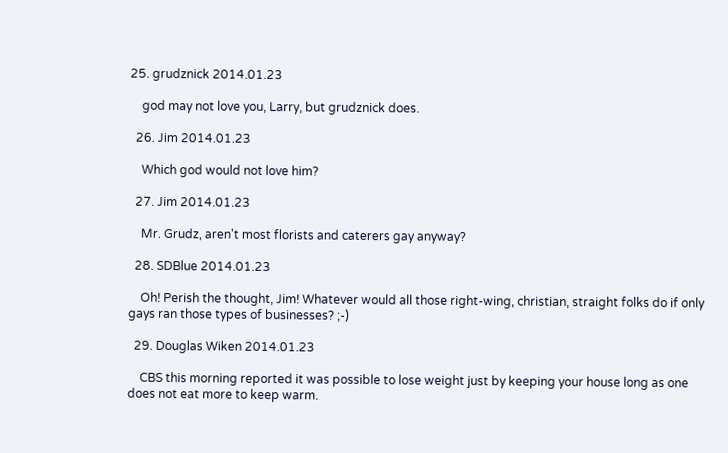25. grudznick 2014.01.23

    god may not love you, Larry, but grudznick does.

  26. Jim 2014.01.23

    Which god would not love him?

  27. Jim 2014.01.23

    Mr. Grudz, aren't most florists and caterers gay anyway?

  28. SDBlue 2014.01.23

    Oh! Perish the thought, Jim! Whatever would all those right-wing, christian, straight folks do if only gays ran those types of businesses? ;-)

  29. Douglas Wiken 2014.01.23

    CBS this morning reported it was possible to lose weight just by keeping your house long as one does not eat more to keep warm.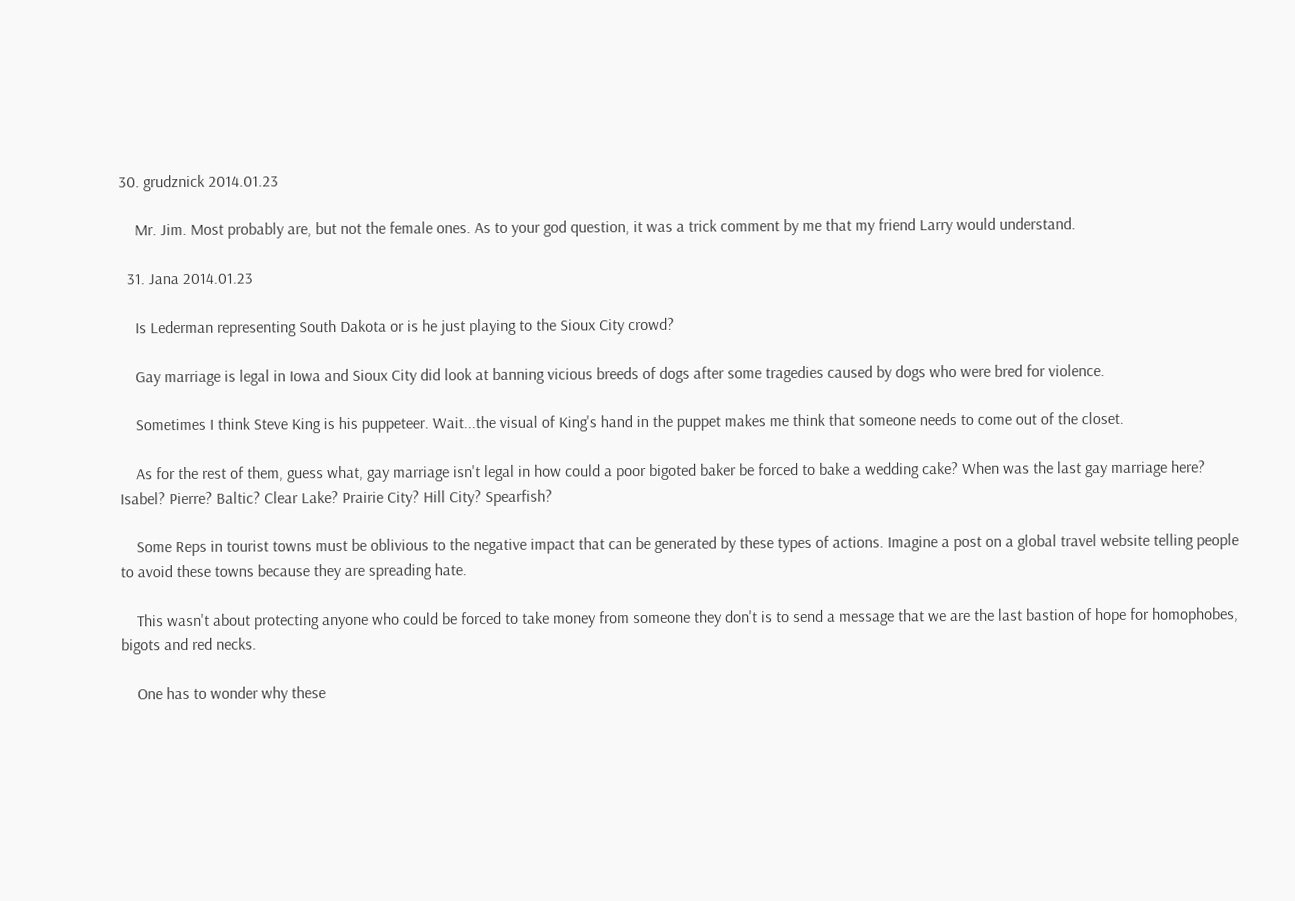30. grudznick 2014.01.23

    Mr. Jim. Most probably are, but not the female ones. As to your god question, it was a trick comment by me that my friend Larry would understand.

  31. Jana 2014.01.23

    Is Lederman representing South Dakota or is he just playing to the Sioux City crowd?

    Gay marriage is legal in Iowa and Sioux City did look at banning vicious breeds of dogs after some tragedies caused by dogs who were bred for violence.

    Sometimes I think Steve King is his puppeteer. Wait...the visual of King's hand in the puppet makes me think that someone needs to come out of the closet.

    As for the rest of them, guess what, gay marriage isn't legal in how could a poor bigoted baker be forced to bake a wedding cake? When was the last gay marriage here? Isabel? Pierre? Baltic? Clear Lake? Prairie City? Hill City? Spearfish?

    Some Reps in tourist towns must be oblivious to the negative impact that can be generated by these types of actions. Imagine a post on a global travel website telling people to avoid these towns because they are spreading hate.

    This wasn't about protecting anyone who could be forced to take money from someone they don't is to send a message that we are the last bastion of hope for homophobes, bigots and red necks.

    One has to wonder why these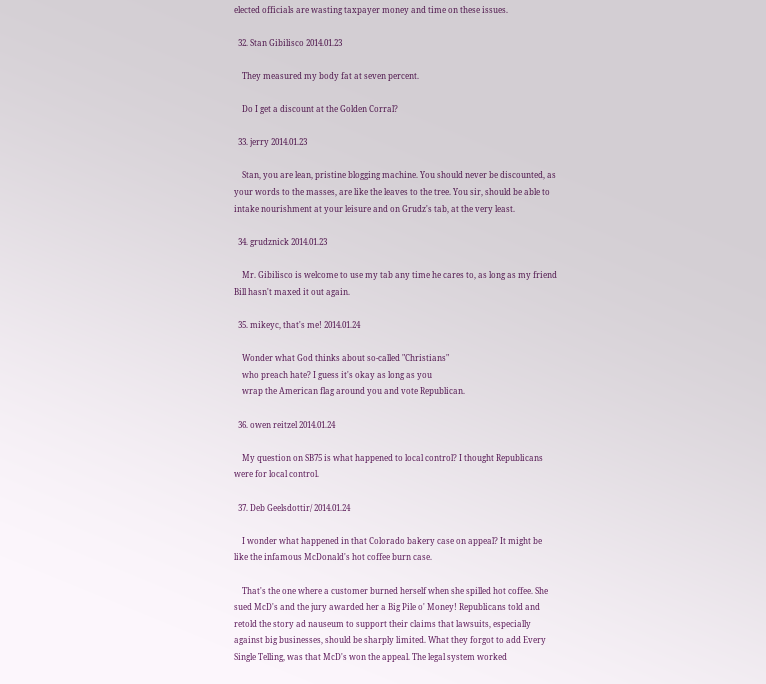elected officials are wasting taxpayer money and time on these issues.

  32. Stan Gibilisco 2014.01.23

    They measured my body fat at seven percent.

    Do I get a discount at the Golden Corral?

  33. jerry 2014.01.23

    Stan, you are lean, pristine blogging machine. You should never be discounted, as your words to the masses, are like the leaves to the tree. You sir, should be able to intake nourishment at your leisure and on Grudz's tab, at the very least.

  34. grudznick 2014.01.23

    Mr. Gibilisco is welcome to use my tab any time he cares to, as long as my friend Bill hasn't maxed it out again.

  35. mikeyc, that's me! 2014.01.24

    Wonder what God thinks about so-called "Christians"
    who preach hate? I guess it's okay as long as you
    wrap the American flag around you and vote Republican.

  36. owen reitzel 2014.01.24

    My question on SB75 is what happened to local control? I thought Republicans were for local control.

  37. Deb Geelsdottir/ 2014.01.24

    I wonder what happened in that Colorado bakery case on appeal? It might be like the infamous McDonald's hot coffee burn case.

    That's the one where a customer burned herself when she spilled hot coffee. She sued McD's and the jury awarded her a Big Pile o' Money! Republicans told and retold the story ad nauseum to support their claims that lawsuits, especially against big businesses, should be sharply limited. What they forgot to add Every Single Telling, was that McD's won the appeal. The legal system worked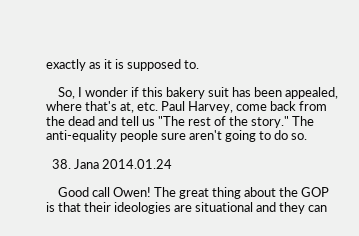exactly as it is supposed to.

    So, I wonder if this bakery suit has been appealed, where that's at, etc. Paul Harvey, come back from the dead and tell us "The rest of the story." The anti-equality people sure aren't going to do so.

  38. Jana 2014.01.24

    Good call Owen! The great thing about the GOP is that their ideologies are situational and they can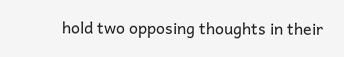hold two opposing thoughts in their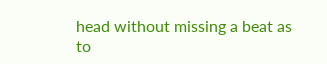head without missing a beat as to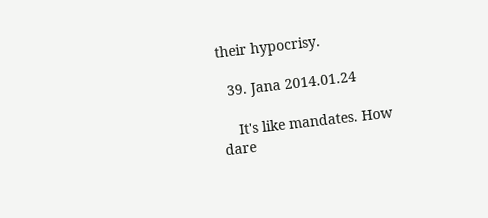their hypocrisy.

  39. Jana 2014.01.24

    It's like mandates. How dare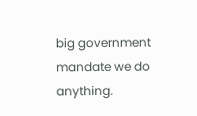big government mandate we do anything.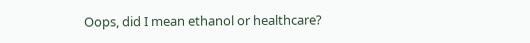Oops, did I mean ethanol or healthcare?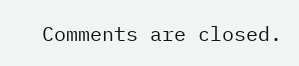Comments are closed.